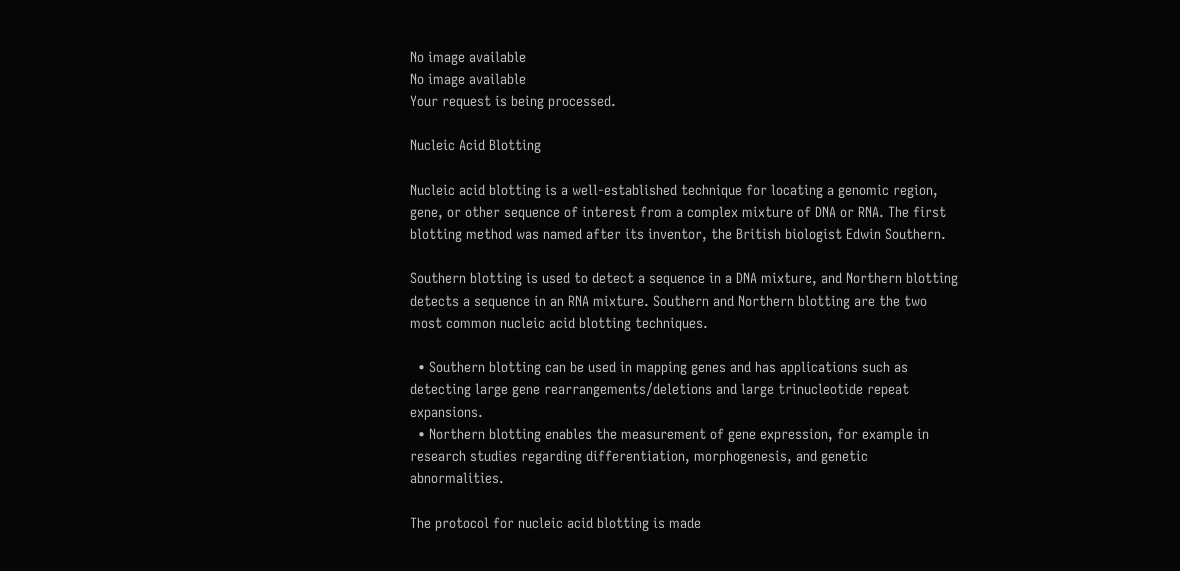No image available
No image available
Your request is being processed.

Nucleic Acid Blotting

Nucleic acid blotting is a well-established technique for locating a genomic region, gene, or other sequence of interest from a complex mixture of DNA or RNA. The first blotting method was named after its inventor, the British biologist Edwin Southern.

Southern blotting is used to detect a sequence in a DNA mixture, and Northern blotting detects a sequence in an RNA mixture. Southern and Northern blotting are the two most common nucleic acid blotting techniques.

  • Southern blotting can be used in mapping genes and has applications such as detecting large gene rearrangements/deletions and large trinucleotide repeat expansions.
  • Northern blotting enables the measurement of gene expression, for example in research studies regarding differentiation, morphogenesis, and genetic abnormalities.

The protocol for nucleic acid blotting is made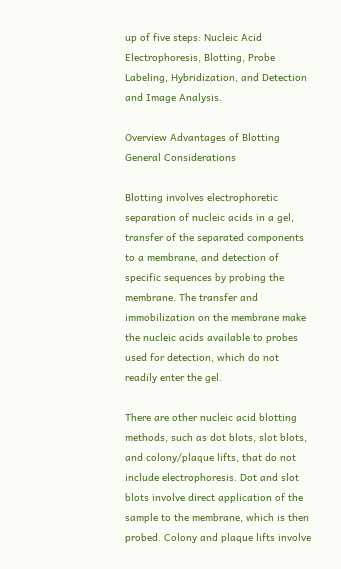up of five steps: Nucleic Acid Electrophoresis, Blotting, Probe Labeling, Hybridization, and Detection and Image Analysis.

Overview Advantages of Blotting General Considerations

Blotting involves electrophoretic separation of nucleic acids in a gel, transfer of the separated components to a membrane, and detection of specific sequences by probing the membrane. The transfer and immobilization on the membrane make the nucleic acids available to probes used for detection, which do not readily enter the gel.

There are other nucleic acid blotting methods, such as dot blots, slot blots, and colony/plaque lifts, that do not include electrophoresis. Dot and slot blots involve direct application of the sample to the membrane, which is then probed. Colony and plaque lifts involve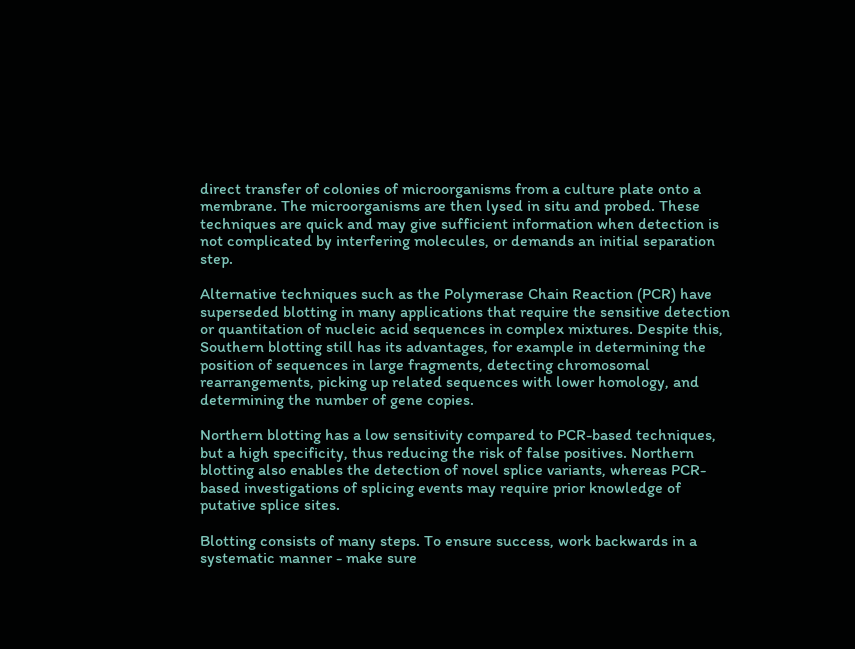direct transfer of colonies of microorganisms from a culture plate onto a membrane. The microorganisms are then lysed in situ and probed. These techniques are quick and may give sufficient information when detection is not complicated by interfering molecules, or demands an initial separation step.

Alternative techniques such as the Polymerase Chain Reaction (PCR) have superseded blotting in many applications that require the sensitive detection or quantitation of nucleic acid sequences in complex mixtures. Despite this, Southern blotting still has its advantages, for example in determining the position of sequences in large fragments, detecting chromosomal rearrangements, picking up related sequences with lower homology, and determining the number of gene copies.

Northern blotting has a low sensitivity compared to PCR-based techniques, but a high specificity, thus reducing the risk of false positives. Northern blotting also enables the detection of novel splice variants, whereas PCR-based investigations of splicing events may require prior knowledge of putative splice sites.

Blotting consists of many steps. To ensure success, work backwards in a systematic manner - make sure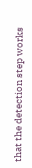that the detection step works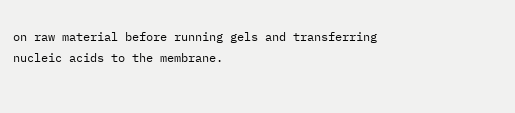on raw material before running gels and transferring nucleic acids to the membrane.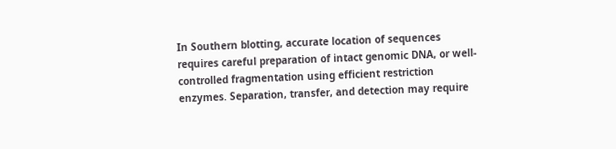In Southern blotting, accurate location of sequences requires careful preparation of intact genomic DNA, or well-controlled fragmentation using efficient restriction enzymes. Separation, transfer, and detection may require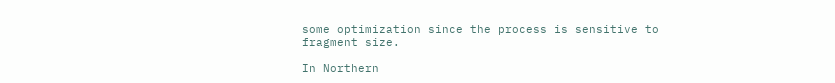some optimization since the process is sensitive to fragment size.

In Northern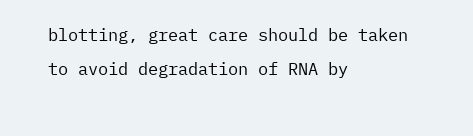blotting, great care should be taken to avoid degradation of RNA by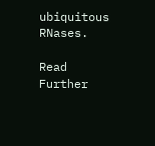ubiquitous RNases.

Read Further